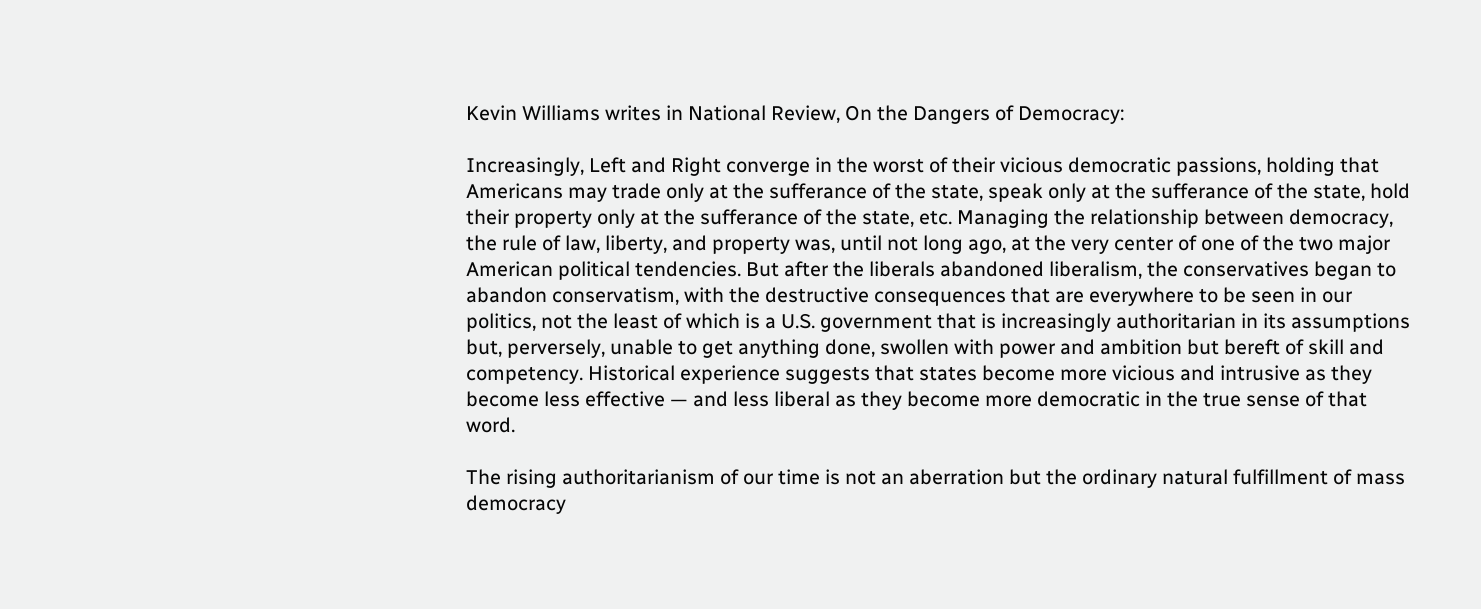Kevin Williams writes in National Review, On the Dangers of Democracy:

Increasingly, Left and Right converge in the worst of their vicious democratic passions, holding that Americans may trade only at the sufferance of the state, speak only at the sufferance of the state, hold their property only at the sufferance of the state, etc. Managing the relationship between democracy, the rule of law, liberty, and property was, until not long ago, at the very center of one of the two major American political tendencies. But after the liberals abandoned liberalism, the conservatives began to abandon conservatism, with the destructive consequences that are everywhere to be seen in our politics, not the least of which is a U.S. government that is increasingly authoritarian in its assumptions but, perversely, unable to get anything done, swollen with power and ambition but bereft of skill and competency. Historical experience suggests that states become more vicious and intrusive as they become less effective — and less liberal as they become more democratic in the true sense of that word.

The rising authoritarianism of our time is not an aberration but the ordinary natural fulfillment of mass democracy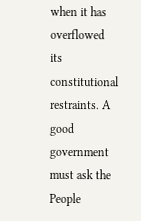when it has overflowed its constitutional restraints. A good government must ask the People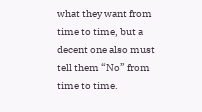what they want from time to time, but a decent one also must tell them “No” from time to time.